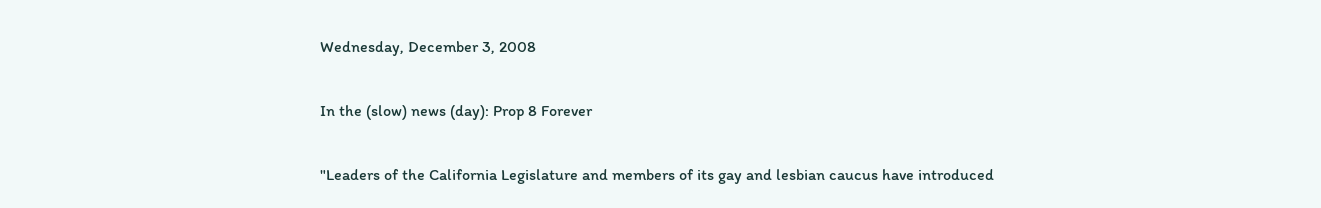Wednesday, December 3, 2008

In the (slow) news (day): Prop 8 Forever

"Leaders of the California Legislature and members of its gay and lesbian caucus have introduced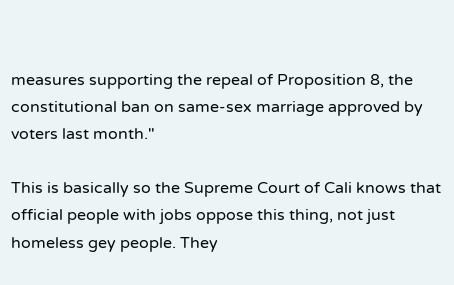measures supporting the repeal of Proposition 8, the constitutional ban on same-sex marriage approved by voters last month."

This is basically so the Supreme Court of Cali knows that official people with jobs oppose this thing, not just homeless gey people. They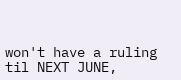won't have a ruling til NEXT JUNE,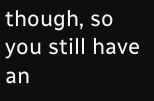though, so you still have an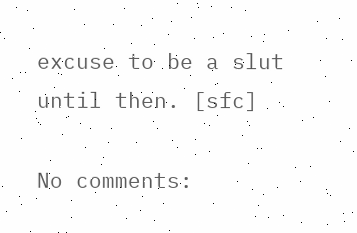excuse to be a slut until then. [sfc]

No comments: